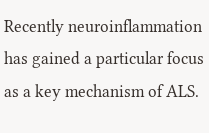Recently neuroinflammation has gained a particular focus as a key mechanism of ALS.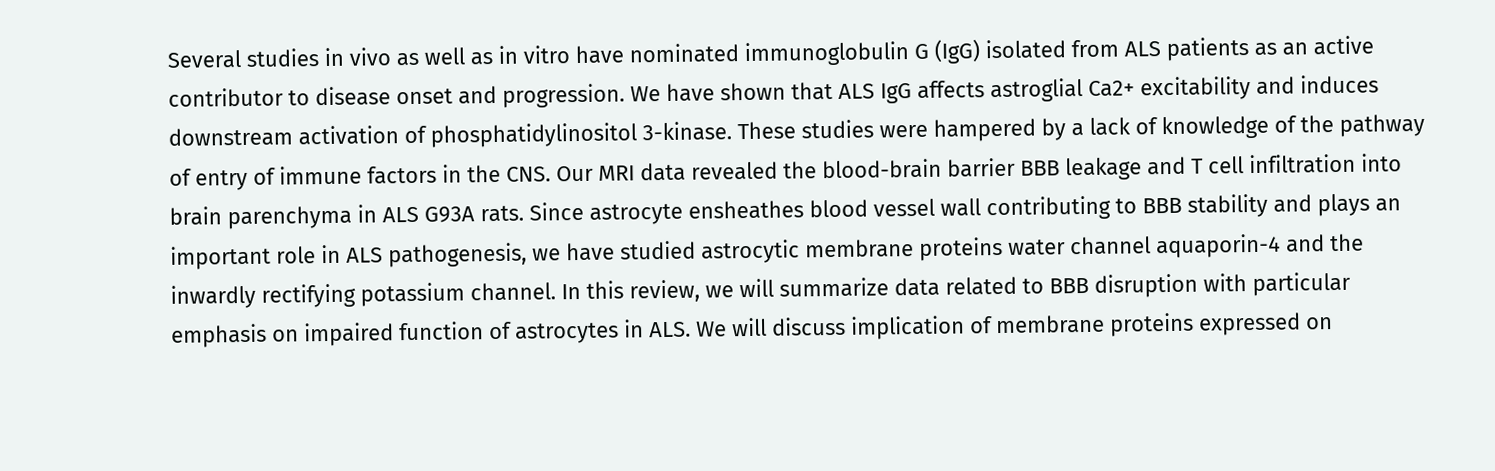Several studies in vivo as well as in vitro have nominated immunoglobulin G (IgG) isolated from ALS patients as an active contributor to disease onset and progression. We have shown that ALS IgG affects astroglial Ca2+ excitability and induces downstream activation of phosphatidylinositol 3-kinase. These studies were hampered by a lack of knowledge of the pathway of entry of immune factors in the CNS. Our MRI data revealed the blood-brain barrier BBB leakage and T cell infiltration into brain parenchyma in ALS G93A rats. Since astrocyte ensheathes blood vessel wall contributing to BBB stability and plays an important role in ALS pathogenesis, we have studied astrocytic membrane proteins water channel aquaporin-4 and the inwardly rectifying potassium channel. In this review, we will summarize data related to BBB disruption with particular emphasis on impaired function of astrocytes in ALS. We will discuss implication of membrane proteins expressed on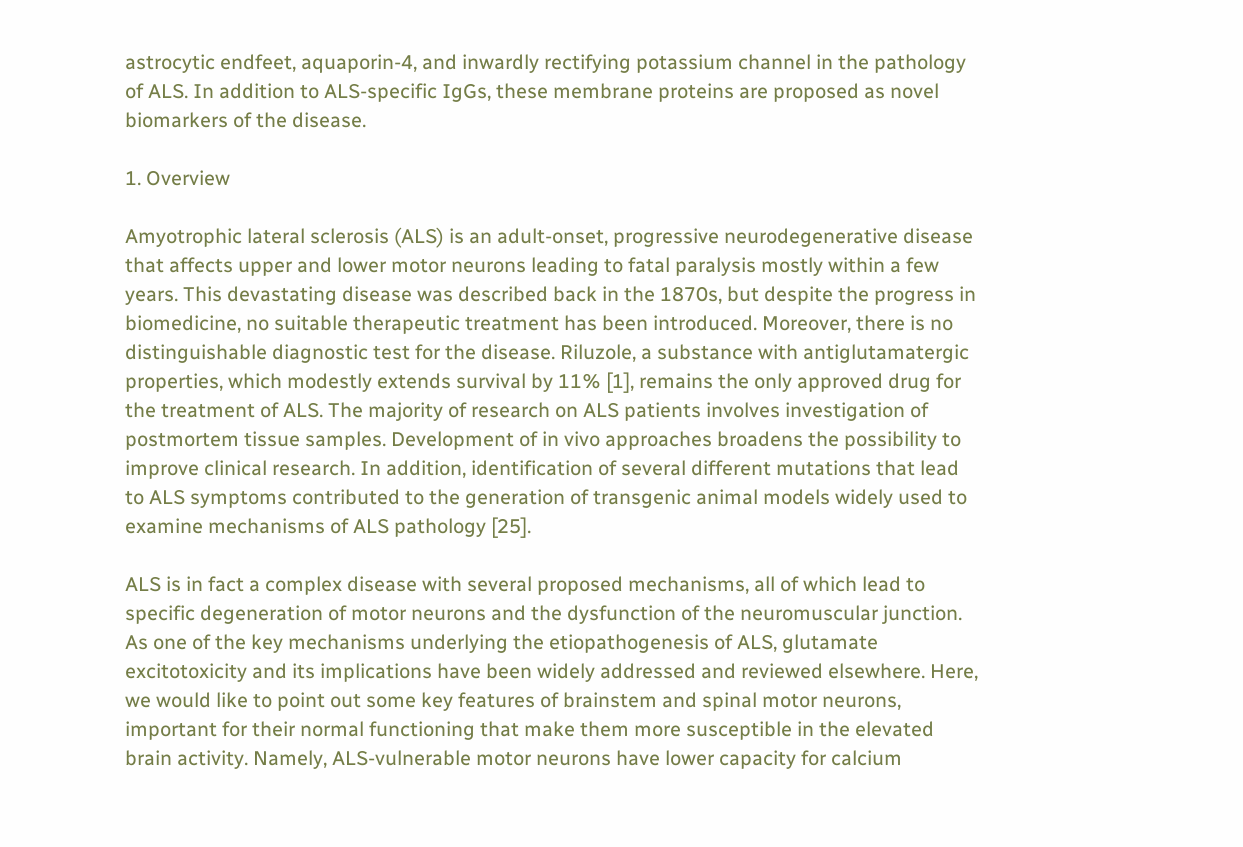astrocytic endfeet, aquaporin-4, and inwardly rectifying potassium channel in the pathology of ALS. In addition to ALS-specific IgGs, these membrane proteins are proposed as novel biomarkers of the disease.

1. Overview

Amyotrophic lateral sclerosis (ALS) is an adult-onset, progressive neurodegenerative disease that affects upper and lower motor neurons leading to fatal paralysis mostly within a few years. This devastating disease was described back in the 1870s, but despite the progress in biomedicine, no suitable therapeutic treatment has been introduced. Moreover, there is no distinguishable diagnostic test for the disease. Riluzole, a substance with antiglutamatergic properties, which modestly extends survival by 11% [1], remains the only approved drug for the treatment of ALS. The majority of research on ALS patients involves investigation of postmortem tissue samples. Development of in vivo approaches broadens the possibility to improve clinical research. In addition, identification of several different mutations that lead to ALS symptoms contributed to the generation of transgenic animal models widely used to examine mechanisms of ALS pathology [25].

ALS is in fact a complex disease with several proposed mechanisms, all of which lead to specific degeneration of motor neurons and the dysfunction of the neuromuscular junction. As one of the key mechanisms underlying the etiopathogenesis of ALS, glutamate excitotoxicity and its implications have been widely addressed and reviewed elsewhere. Here, we would like to point out some key features of brainstem and spinal motor neurons, important for their normal functioning that make them more susceptible in the elevated brain activity. Namely, ALS-vulnerable motor neurons have lower capacity for calcium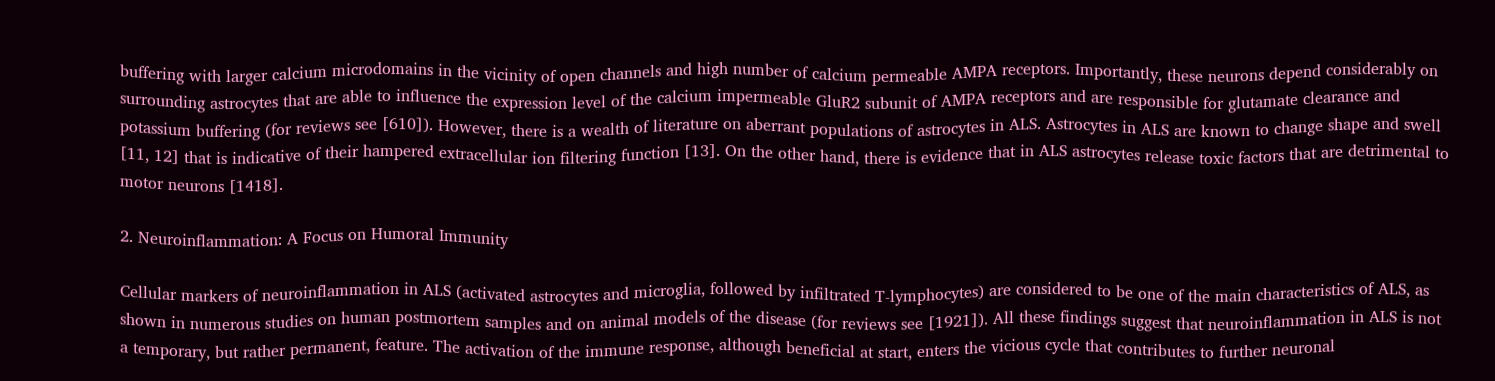buffering with larger calcium microdomains in the vicinity of open channels and high number of calcium permeable AMPA receptors. Importantly, these neurons depend considerably on surrounding astrocytes that are able to influence the expression level of the calcium impermeable GluR2 subunit of AMPA receptors and are responsible for glutamate clearance and potassium buffering (for reviews see [610]). However, there is a wealth of literature on aberrant populations of astrocytes in ALS. Astrocytes in ALS are known to change shape and swell [11, 12] that is indicative of their hampered extracellular ion filtering function [13]. On the other hand, there is evidence that in ALS astrocytes release toxic factors that are detrimental to motor neurons [1418].

2. Neuroinflammation: A Focus on Humoral Immunity

Cellular markers of neuroinflammation in ALS (activated astrocytes and microglia, followed by infiltrated T-lymphocytes) are considered to be one of the main characteristics of ALS, as shown in numerous studies on human postmortem samples and on animal models of the disease (for reviews see [1921]). All these findings suggest that neuroinflammation in ALS is not a temporary, but rather permanent, feature. The activation of the immune response, although beneficial at start, enters the vicious cycle that contributes to further neuronal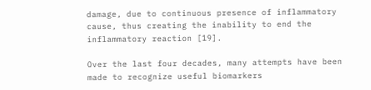damage, due to continuous presence of inflammatory cause, thus creating the inability to end the inflammatory reaction [19].

Over the last four decades, many attempts have been made to recognize useful biomarkers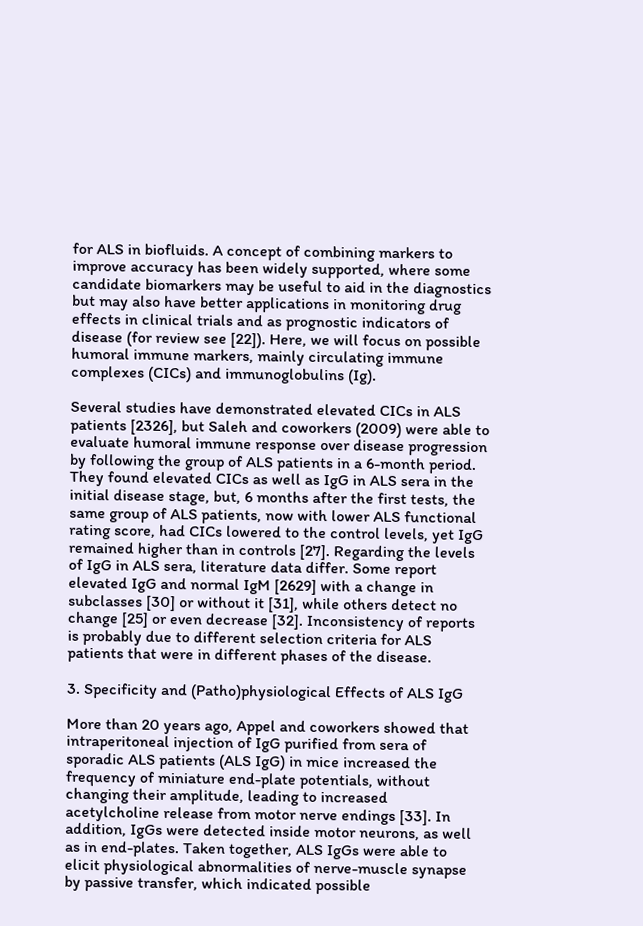for ALS in biofluids. A concept of combining markers to improve accuracy has been widely supported, where some candidate biomarkers may be useful to aid in the diagnostics but may also have better applications in monitoring drug effects in clinical trials and as prognostic indicators of disease (for review see [22]). Here, we will focus on possible humoral immune markers, mainly circulating immune complexes (CICs) and immunoglobulins (Ig).

Several studies have demonstrated elevated CICs in ALS patients [2326], but Saleh and coworkers (2009) were able to evaluate humoral immune response over disease progression by following the group of ALS patients in a 6-month period. They found elevated CICs as well as IgG in ALS sera in the initial disease stage, but, 6 months after the first tests, the same group of ALS patients, now with lower ALS functional rating score, had CICs lowered to the control levels, yet IgG remained higher than in controls [27]. Regarding the levels of IgG in ALS sera, literature data differ. Some report elevated IgG and normal IgM [2629] with a change in subclasses [30] or without it [31], while others detect no change [25] or even decrease [32]. Inconsistency of reports is probably due to different selection criteria for ALS patients that were in different phases of the disease.

3. Specificity and (Patho)physiological Effects of ALS IgG

More than 20 years ago, Appel and coworkers showed that intraperitoneal injection of IgG purified from sera of sporadic ALS patients (ALS IgG) in mice increased the frequency of miniature end-plate potentials, without changing their amplitude, leading to increased acetylcholine release from motor nerve endings [33]. In addition, IgGs were detected inside motor neurons, as well as in end-plates. Taken together, ALS IgGs were able to elicit physiological abnormalities of nerve-muscle synapse by passive transfer, which indicated possible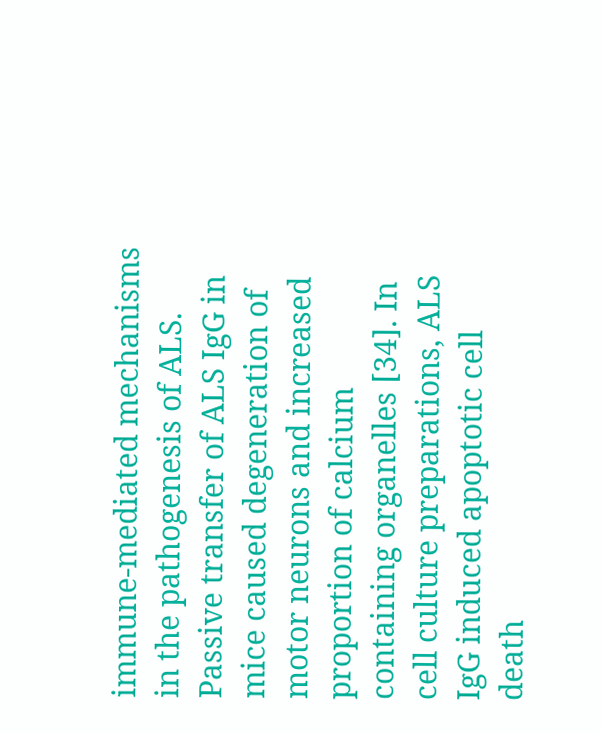immune-mediated mechanisms in the pathogenesis of ALS. Passive transfer of ALS IgG in mice caused degeneration of motor neurons and increased proportion of calcium containing organelles [34]. In cell culture preparations, ALS IgG induced apoptotic cell death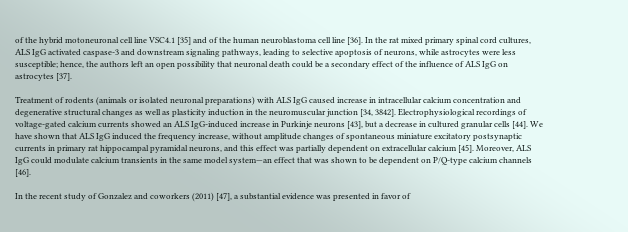of the hybrid motoneuronal cell line VSC4.1 [35] and of the human neuroblastoma cell line [36]. In the rat mixed primary spinal cord cultures, ALS IgG activated caspase-3 and downstream signaling pathways, leading to selective apoptosis of neurons, while astrocytes were less susceptible; hence, the authors left an open possibility that neuronal death could be a secondary effect of the influence of ALS IgG on astrocytes [37].

Treatment of rodents (animals or isolated neuronal preparations) with ALS IgG caused increase in intracellular calcium concentration and degenerative structural changes as well as plasticity induction in the neuromuscular junction [34, 3842]. Electrophysiological recordings of voltage-gated calcium currents showed an ALS IgG-induced increase in Purkinje neurons [43], but a decrease in cultured granular cells [44]. We have shown that ALS IgG induced the frequency increase, without amplitude changes of spontaneous miniature excitatory postsynaptic currents in primary rat hippocampal pyramidal neurons, and this effect was partially dependent on extracellular calcium [45]. Moreover, ALS IgG could modulate calcium transients in the same model system—an effect that was shown to be dependent on P/Q-type calcium channels [46].

In the recent study of Gonzalez and coworkers (2011) [47], a substantial evidence was presented in favor of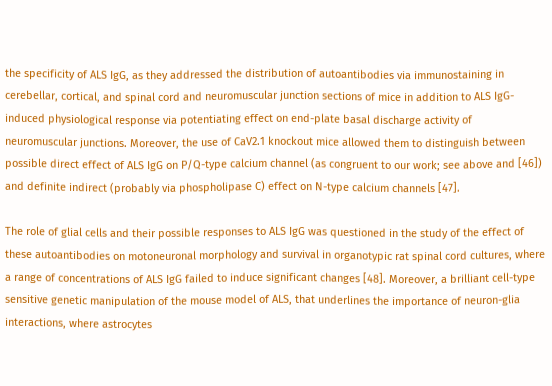the specificity of ALS IgG, as they addressed the distribution of autoantibodies via immunostaining in cerebellar, cortical, and spinal cord and neuromuscular junction sections of mice in addition to ALS IgG-induced physiological response via potentiating effect on end-plate basal discharge activity of neuromuscular junctions. Moreover, the use of CaV2.1 knockout mice allowed them to distinguish between possible direct effect of ALS IgG on P/Q-type calcium channel (as congruent to our work; see above and [46]) and definite indirect (probably via phospholipase C) effect on N-type calcium channels [47].

The role of glial cells and their possible responses to ALS IgG was questioned in the study of the effect of these autoantibodies on motoneuronal morphology and survival in organotypic rat spinal cord cultures, where a range of concentrations of ALS IgG failed to induce significant changes [48]. Moreover, a brilliant cell-type sensitive genetic manipulation of the mouse model of ALS, that underlines the importance of neuron-glia interactions, where astrocytes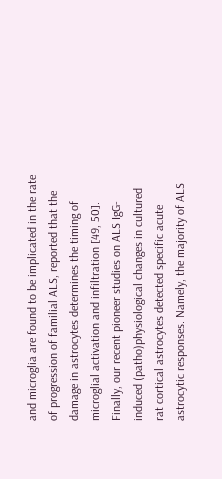and microglia are found to be implicated in the rate of progression of familial ALS, reported that the damage in astrocytes determines the timing of microglial activation and infiltration [49, 50]. Finally, our recent pioneer studies on ALS IgG-induced (patho)physiological changes in cultured rat cortical astrocytes detected specific acute astrocytic responses. Namely, the majority of ALS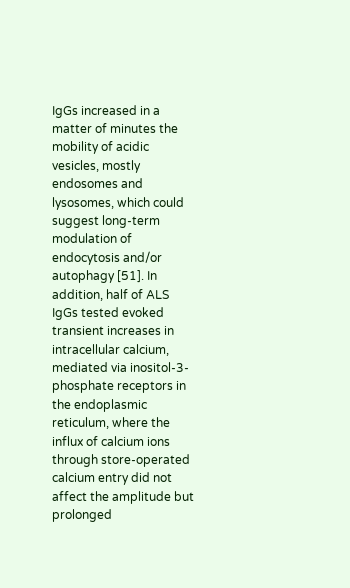IgGs increased in a matter of minutes the mobility of acidic vesicles, mostly endosomes and lysosomes, which could suggest long-term modulation of endocytosis and/or autophagy [51]. In addition, half of ALS IgGs tested evoked transient increases in intracellular calcium, mediated via inositol-3-phosphate receptors in the endoplasmic reticulum, where the influx of calcium ions through store-operated calcium entry did not affect the amplitude but prolonged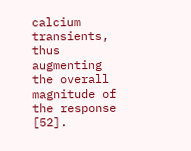calcium transients, thus augmenting the overall magnitude of the response [52].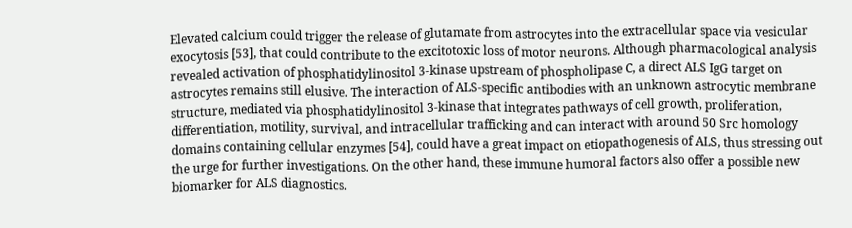Elevated calcium could trigger the release of glutamate from astrocytes into the extracellular space via vesicular exocytosis [53], that could contribute to the excitotoxic loss of motor neurons. Although pharmacological analysis revealed activation of phosphatidylinositol 3-kinase upstream of phospholipase C, a direct ALS IgG target on astrocytes remains still elusive. The interaction of ALS-specific antibodies with an unknown astrocytic membrane structure, mediated via phosphatidylinositol 3-kinase that integrates pathways of cell growth, proliferation, differentiation, motility, survival, and intracellular trafficking and can interact with around 50 Src homology domains containing cellular enzymes [54], could have a great impact on etiopathogenesis of ALS, thus stressing out the urge for further investigations. On the other hand, these immune humoral factors also offer a possible new biomarker for ALS diagnostics.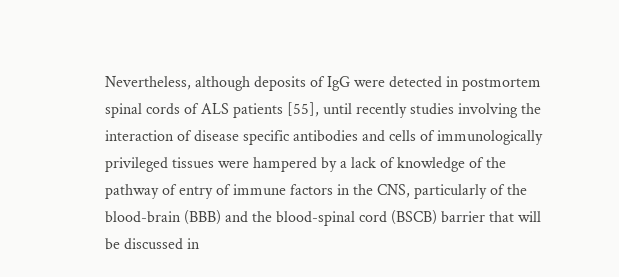Nevertheless, although deposits of IgG were detected in postmortem spinal cords of ALS patients [55], until recently studies involving the interaction of disease specific antibodies and cells of immunologically privileged tissues were hampered by a lack of knowledge of the pathway of entry of immune factors in the CNS, particularly of the blood-brain (BBB) and the blood-spinal cord (BSCB) barrier that will be discussed in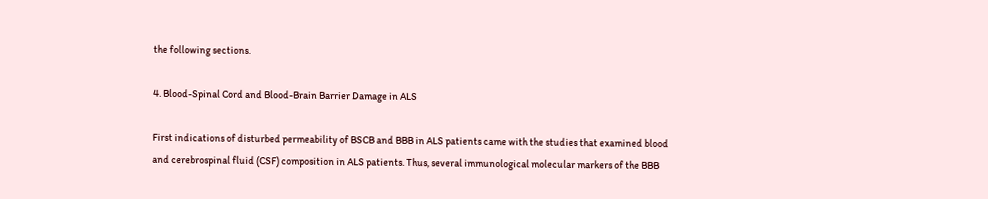the following sections.

4. Blood-Spinal Cord and Blood-Brain Barrier Damage in ALS

First indications of disturbed permeability of BSCB and BBB in ALS patients came with the studies that examined blood and cerebrospinal fluid (CSF) composition in ALS patients. Thus, several immunological molecular markers of the BBB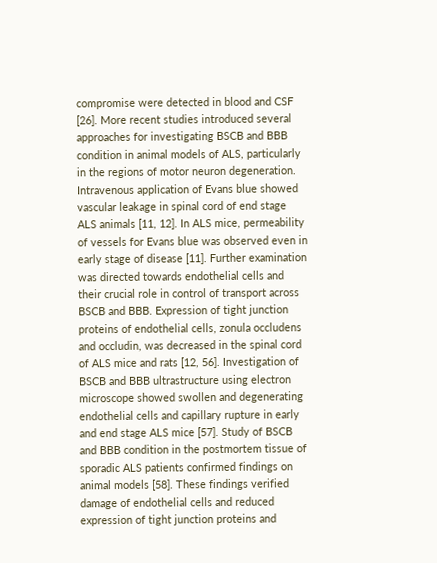compromise were detected in blood and CSF [26]. More recent studies introduced several approaches for investigating BSCB and BBB condition in animal models of ALS, particularly in the regions of motor neuron degeneration. Intravenous application of Evans blue showed vascular leakage in spinal cord of end stage ALS animals [11, 12]. In ALS mice, permeability of vessels for Evans blue was observed even in early stage of disease [11]. Further examination was directed towards endothelial cells and their crucial role in control of transport across BSCB and BBB. Expression of tight junction proteins of endothelial cells, zonula occludens and occludin, was decreased in the spinal cord of ALS mice and rats [12, 56]. Investigation of BSCB and BBB ultrastructure using electron microscope showed swollen and degenerating endothelial cells and capillary rupture in early and end stage ALS mice [57]. Study of BSCB and BBB condition in the postmortem tissue of sporadic ALS patients confirmed findings on animal models [58]. These findings verified damage of endothelial cells and reduced expression of tight junction proteins and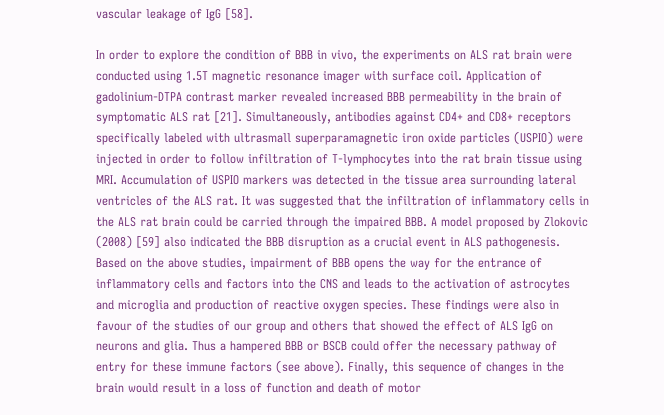vascular leakage of IgG [58].

In order to explore the condition of BBB in vivo, the experiments on ALS rat brain were conducted using 1.5T magnetic resonance imager with surface coil. Application of gadolinium-DTPA contrast marker revealed increased BBB permeability in the brain of symptomatic ALS rat [21]. Simultaneously, antibodies against CD4+ and CD8+ receptors specifically labeled with ultrasmall superparamagnetic iron oxide particles (USPIO) were injected in order to follow infiltration of T-lymphocytes into the rat brain tissue using MRI. Accumulation of USPIO markers was detected in the tissue area surrounding lateral ventricles of the ALS rat. It was suggested that the infiltration of inflammatory cells in the ALS rat brain could be carried through the impaired BBB. A model proposed by Zlokovic (2008) [59] also indicated the BBB disruption as a crucial event in ALS pathogenesis. Based on the above studies, impairment of BBB opens the way for the entrance of inflammatory cells and factors into the CNS and leads to the activation of astrocytes and microglia and production of reactive oxygen species. These findings were also in favour of the studies of our group and others that showed the effect of ALS IgG on neurons and glia. Thus a hampered BBB or BSCB could offer the necessary pathway of entry for these immune factors (see above). Finally, this sequence of changes in the brain would result in a loss of function and death of motor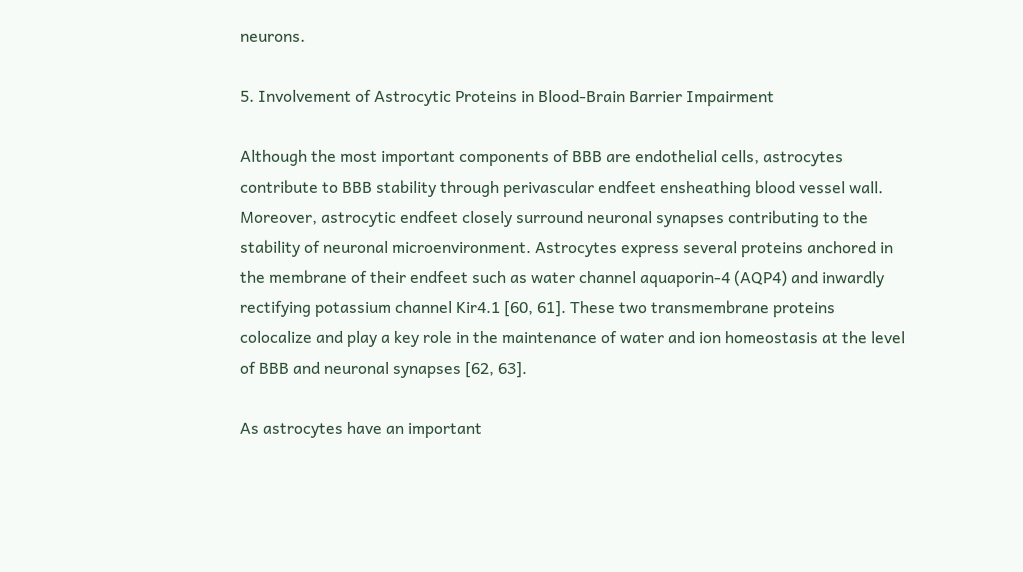neurons.

5. Involvement of Astrocytic Proteins in Blood-Brain Barrier Impairment

Although the most important components of BBB are endothelial cells, astrocytes contribute to BBB stability through perivascular endfeet ensheathing blood vessel wall. Moreover, astrocytic endfeet closely surround neuronal synapses contributing to the stability of neuronal microenvironment. Astrocytes express several proteins anchored in the membrane of their endfeet such as water channel aquaporin-4 (AQP4) and inwardly rectifying potassium channel Kir4.1 [60, 61]. These two transmembrane proteins colocalize and play a key role in the maintenance of water and ion homeostasis at the level of BBB and neuronal synapses [62, 63].

As astrocytes have an important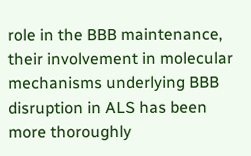role in the BBB maintenance, their involvement in molecular mechanisms underlying BBB disruption in ALS has been more thoroughly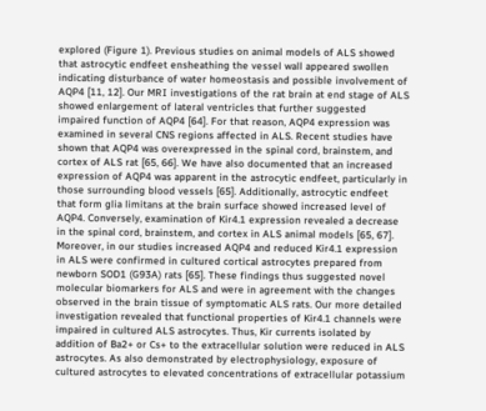explored (Figure 1). Previous studies on animal models of ALS showed that astrocytic endfeet ensheathing the vessel wall appeared swollen indicating disturbance of water homeostasis and possible involvement of AQP4 [11, 12]. Our MRI investigations of the rat brain at end stage of ALS showed enlargement of lateral ventricles that further suggested impaired function of AQP4 [64]. For that reason, AQP4 expression was examined in several CNS regions affected in ALS. Recent studies have shown that AQP4 was overexpressed in the spinal cord, brainstem, and cortex of ALS rat [65, 66]. We have also documented that an increased expression of AQP4 was apparent in the astrocytic endfeet, particularly in those surrounding blood vessels [65]. Additionally, astrocytic endfeet that form glia limitans at the brain surface showed increased level of AQP4. Conversely, examination of Kir4.1 expression revealed a decrease in the spinal cord, brainstem, and cortex in ALS animal models [65, 67]. Moreover, in our studies increased AQP4 and reduced Kir4.1 expression in ALS were confirmed in cultured cortical astrocytes prepared from newborn SOD1 (G93A) rats [65]. These findings thus suggested novel molecular biomarkers for ALS and were in agreement with the changes observed in the brain tissue of symptomatic ALS rats. Our more detailed investigation revealed that functional properties of Kir4.1 channels were impaired in cultured ALS astrocytes. Thus, Kir currents isolated by addition of Ba2+ or Cs+ to the extracellular solution were reduced in ALS astrocytes. As also demonstrated by electrophysiology, exposure of cultured astrocytes to elevated concentrations of extracellular potassium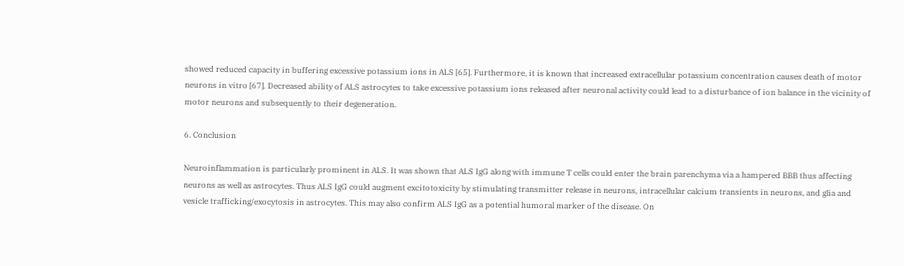showed reduced capacity in buffering excessive potassium ions in ALS [65]. Furthermore, it is known that increased extracellular potassium concentration causes death of motor neurons in vitro [67]. Decreased ability of ALS astrocytes to take excessive potassium ions released after neuronal activity could lead to a disturbance of ion balance in the vicinity of motor neurons and subsequently to their degeneration.

6. Conclusion

Neuroinflammation is particularly prominent in ALS. It was shown that ALS IgG along with immune T cells could enter the brain parenchyma via a hampered BBB thus affecting neurons as well as astrocytes. Thus ALS IgG could augment excitotoxicity by stimulating transmitter release in neurons, intracellular calcium transients in neurons, and glia and vesicle trafficking/exocytosis in astrocytes. This may also confirm ALS IgG as a potential humoral marker of the disease. On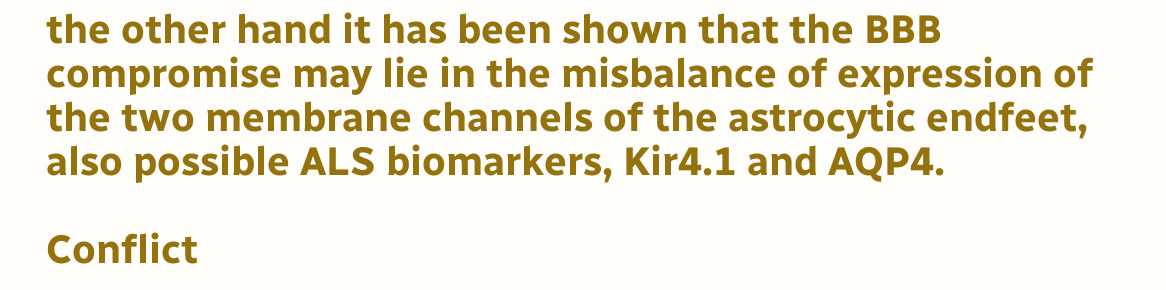the other hand it has been shown that the BBB compromise may lie in the misbalance of expression of the two membrane channels of the astrocytic endfeet, also possible ALS biomarkers, Kir4.1 and AQP4.

Conflict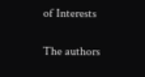of Interests

The authors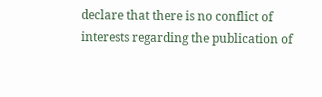declare that there is no conflict of interests regarding the publication of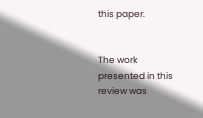this paper.


The work presented in this review was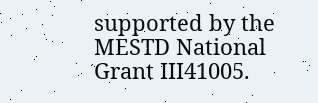supported by the MESTD National Grant III41005.